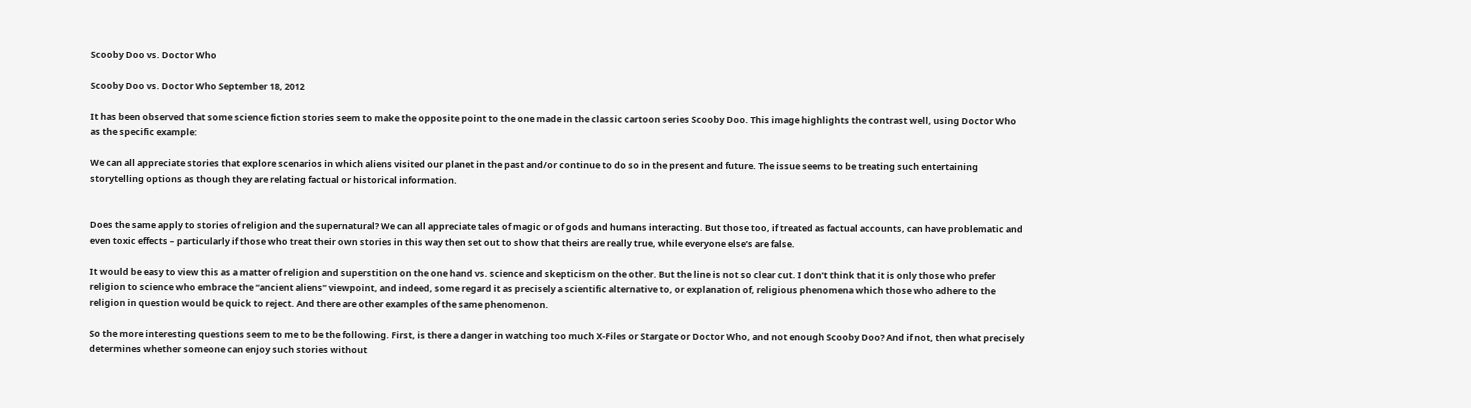Scooby Doo vs. Doctor Who

Scooby Doo vs. Doctor Who September 18, 2012

It has been observed that some science fiction stories seem to make the opposite point to the one made in the classic cartoon series Scooby Doo. This image highlights the contrast well, using Doctor Who as the specific example:

We can all appreciate stories that explore scenarios in which aliens visited our planet in the past and/or continue to do so in the present and future. The issue seems to be treating such entertaining storytelling options as though they are relating factual or historical information.


Does the same apply to stories of religion and the supernatural? We can all appreciate tales of magic or of gods and humans interacting. But those too, if treated as factual accounts, can have problematic and even toxic effects – particularly if those who treat their own stories in this way then set out to show that theirs are really true, while everyone else’s are false.

It would be easy to view this as a matter of religion and superstition on the one hand vs. science and skepticism on the other. But the line is not so clear cut. I don’t think that it is only those who prefer religion to science who embrace the “ancient aliens” viewpoint, and indeed, some regard it as precisely a scientific alternative to, or explanation of, religious phenomena which those who adhere to the religion in question would be quick to reject. And there are other examples of the same phenomenon.

So the more interesting questions seem to me to be the following. First, is there a danger in watching too much X-Files or Stargate or Doctor Who, and not enough Scooby Doo? And if not, then what precisely determines whether someone can enjoy such stories without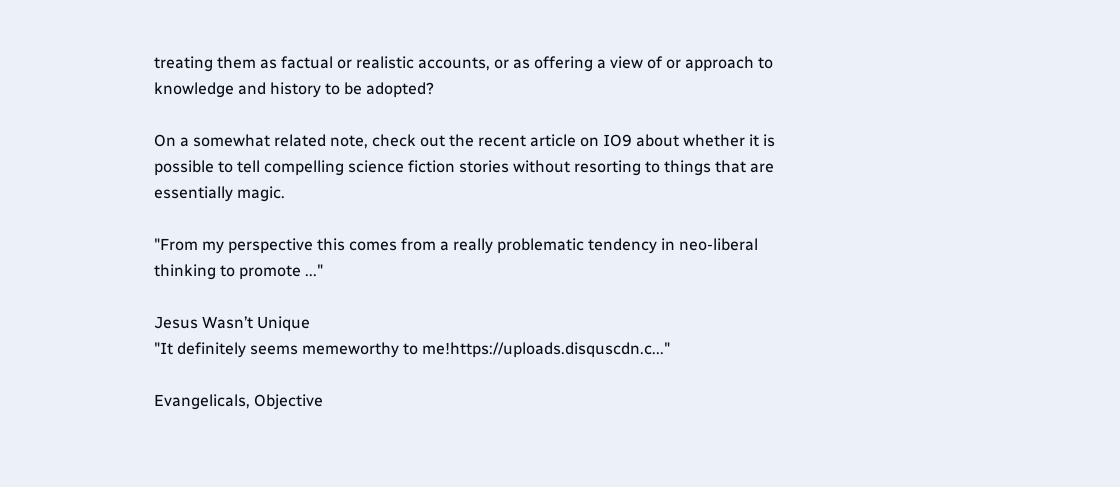treating them as factual or realistic accounts, or as offering a view of or approach to knowledge and history to be adopted?

On a somewhat related note, check out the recent article on IO9 about whether it is possible to tell compelling science fiction stories without resorting to things that are essentially magic.

"From my perspective this comes from a really problematic tendency in neo-liberal thinking to promote ..."

Jesus Wasn’t Unique
"It definitely seems memeworthy to me!https://uploads.disquscdn.c..."

Evangelicals, Objective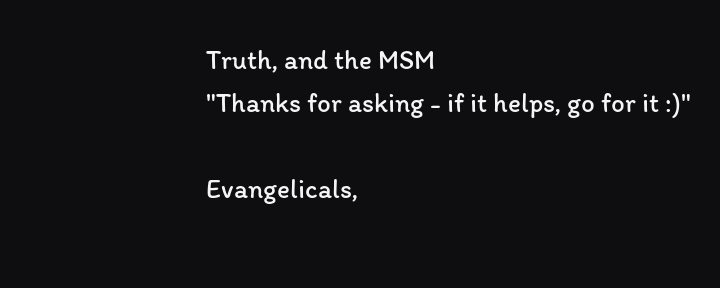Truth, and the MSM
"Thanks for asking - if it helps, go for it :)"

Evangelicals,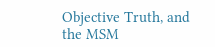Objective Truth, and the MSM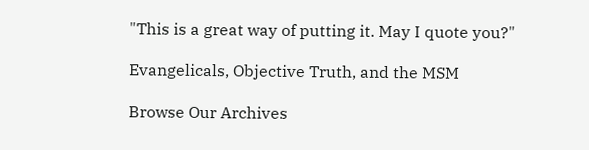"This is a great way of putting it. May I quote you?"

Evangelicals, Objective Truth, and the MSM

Browse Our Archives